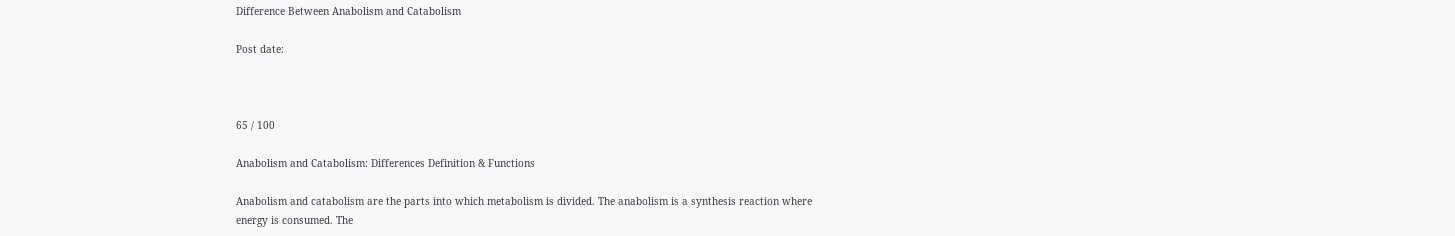Difference Between Anabolism and Catabolism

Post date:



65 / 100

Anabolism and Catabolism: Differences Definition & Functions

Anabolism and catabolism are the parts into which metabolism is divided. The anabolism is a synthesis reaction where energy is consumed. The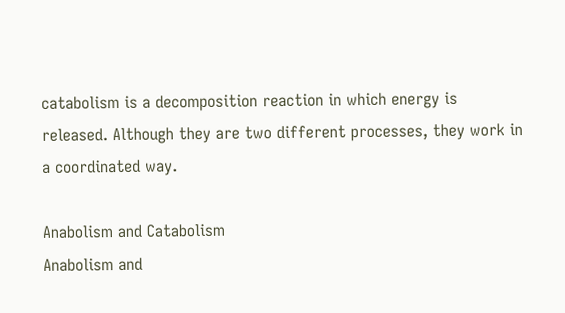catabolism is a decomposition reaction in which energy is released. Although they are two different processes, they work in a coordinated way.

Anabolism and Catabolism
Anabolism and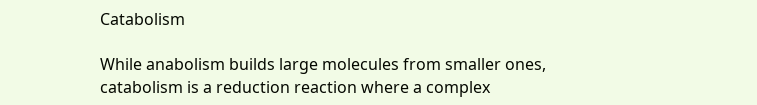Catabolism

While anabolism builds large molecules from smaller ones, catabolism is a reduction reaction where a complex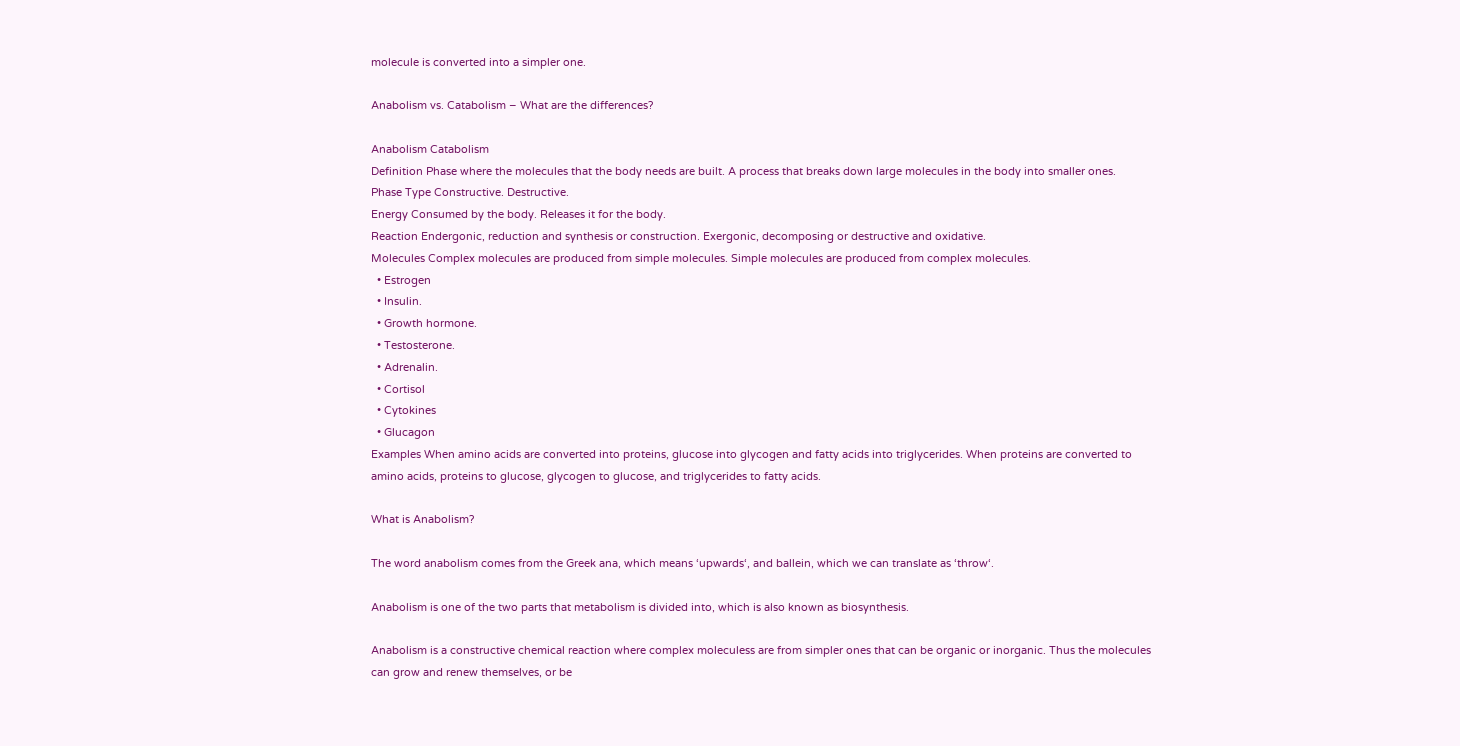molecule is converted into a simpler one.

Anabolism vs. Catabolism – What are the differences?

Anabolism Catabolism
Definition Phase where the molecules that the body needs are built. A process that breaks down large molecules in the body into smaller ones.
Phase Type Constructive. Destructive.
Energy Consumed by the body. Releases it for the body.
Reaction Endergonic, reduction and synthesis or construction. Exergonic, decomposing or destructive and oxidative.
Molecules Complex molecules are produced from simple molecules. Simple molecules are produced from complex molecules.
  • Estrogen
  • Insulin.
  • Growth hormone.
  • Testosterone.
  • Adrenalin.
  • Cortisol
  • Cytokines
  • Glucagon
Examples When amino acids are converted into proteins, glucose into glycogen and fatty acids into triglycerides. When proteins are converted to amino acids, proteins to glucose, glycogen to glucose, and triglycerides to fatty acids.

What is Anabolism?

The word anabolism comes from the Greek ana, which means ‘upwards‘, and ballein, which we can translate as ‘throw‘.

Anabolism is one of the two parts that metabolism is divided into, which is also known as biosynthesis.

Anabolism is a constructive chemical reaction where complex moleculess are from simpler ones that can be organic or inorganic. Thus the molecules can grow and renew themselves, or be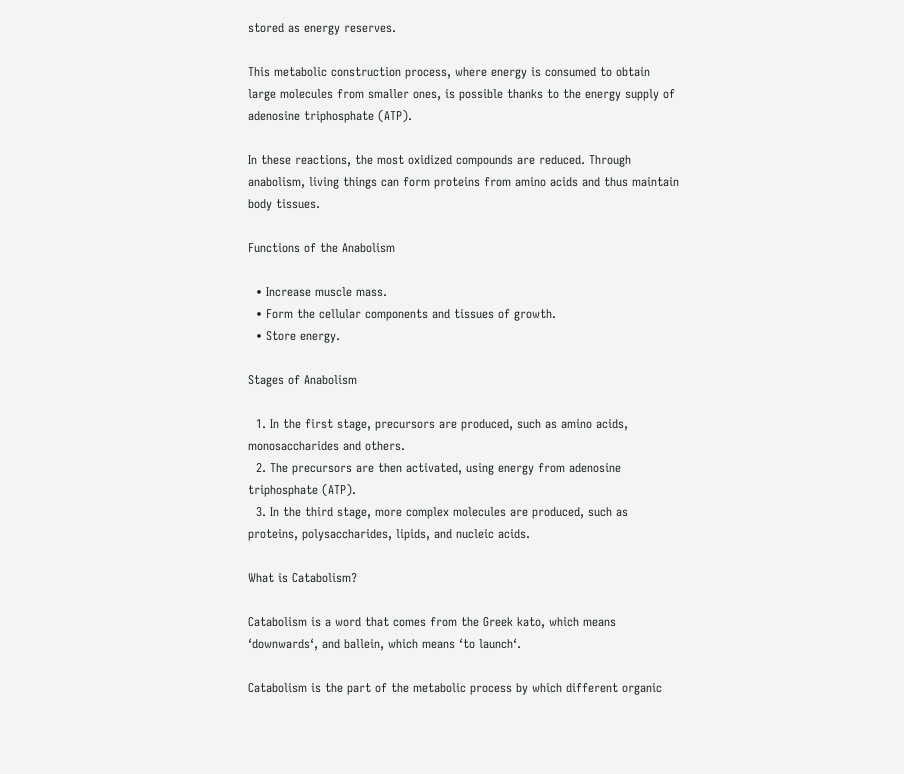stored as energy reserves.

This metabolic construction process, where energy is consumed to obtain large molecules from smaller ones, is possible thanks to the energy supply of adenosine triphosphate (ATP).

In these reactions, the most oxidized compounds are reduced. Through anabolism, living things can form proteins from amino acids and thus maintain body tissues.

Functions of the Anabolism

  • Increase muscle mass.
  • Form the cellular components and tissues of growth.
  • Store energy.

Stages of Anabolism

  1. In the first stage, precursors are produced, such as amino acids, monosaccharides and others.
  2. The precursors are then activated, using energy from adenosine triphosphate (ATP).
  3. In the third stage, more complex molecules are produced, such as proteins, polysaccharides, lipids, and nucleic acids.

What is Catabolism?

Catabolism is a word that comes from the Greek kato, which means ‘downwards‘, and ballein, which means ‘to launch‘.

Catabolism is the part of the metabolic process by which different organic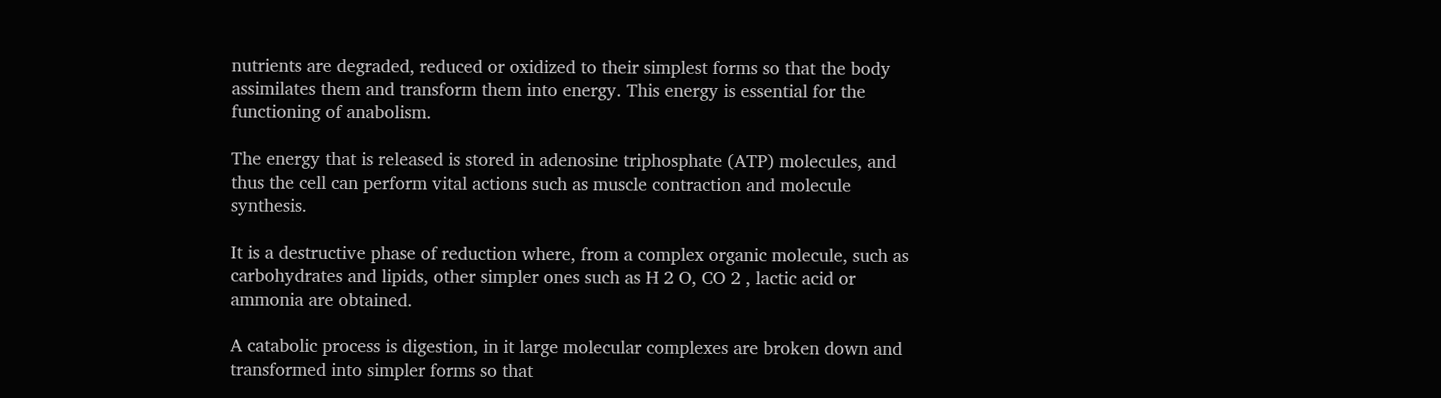nutrients are degraded, reduced or oxidized to their simplest forms so that the body assimilates them and transform them into energy. This energy is essential for the functioning of anabolism.

The energy that is released is stored in adenosine triphosphate (ATP) molecules, and thus the cell can perform vital actions such as muscle contraction and molecule synthesis.

It is a destructive phase of reduction where, from a complex organic molecule, such as carbohydrates and lipids, other simpler ones such as H 2 O, CO 2 , lactic acid or ammonia are obtained.

A catabolic process is digestion, in it large molecular complexes are broken down and transformed into simpler forms so that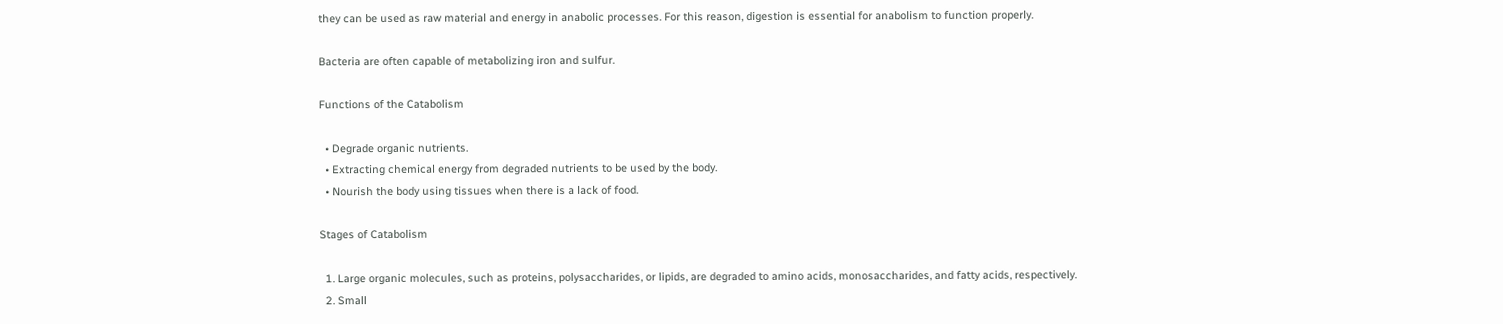they can be used as raw material and energy in anabolic processes. For this reason, digestion is essential for anabolism to function properly.

Bacteria are often capable of metabolizing iron and sulfur.

Functions of the Catabolism

  • Degrade organic nutrients.
  • Extracting chemical energy from degraded nutrients to be used by the body.
  • Nourish the body using tissues when there is a lack of food.

Stages of Catabolism

  1. Large organic molecules, such as proteins, polysaccharides, or lipids, are degraded to amino acids, monosaccharides, and fatty acids, respectively.
  2. Small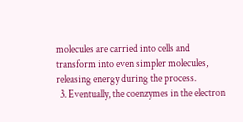molecules are carried into cells and transform into even simpler molecules, releasing energy during the process.
  3. Eventually, the coenzymes in the electron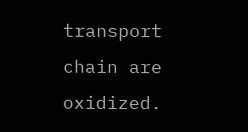transport chain are oxidized.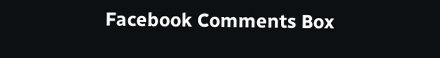Facebook Comments Box